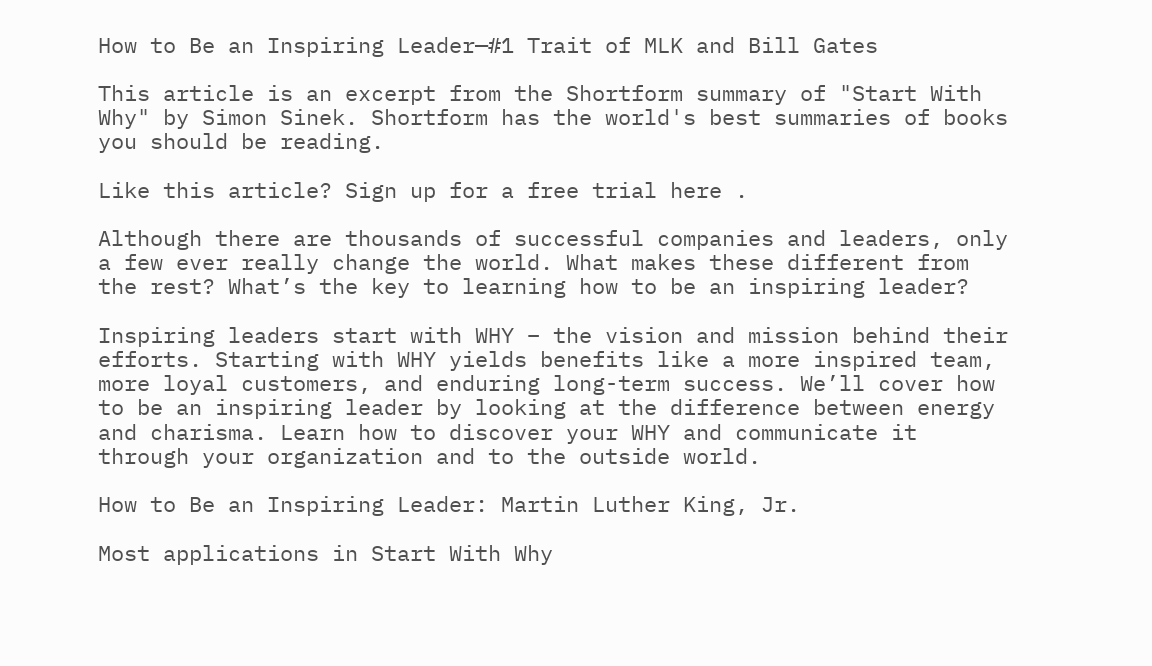How to Be an Inspiring Leader—#1 Trait of MLK and Bill Gates

This article is an excerpt from the Shortform summary of "Start With Why" by Simon Sinek. Shortform has the world's best summaries of books you should be reading.

Like this article? Sign up for a free trial here .

Although there are thousands of successful companies and leaders, only a few ever really change the world. What makes these different from the rest? What’s the key to learning how to be an inspiring leader?

Inspiring leaders start with WHY – the vision and mission behind their efforts. Starting with WHY yields benefits like a more inspired team, more loyal customers, and enduring long-term success. We’ll cover how to be an inspiring leader by looking at the difference between energy and charisma. Learn how to discover your WHY and communicate it through your organization and to the outside world.

How to Be an Inspiring Leader: Martin Luther King, Jr.

Most applications in Start With Why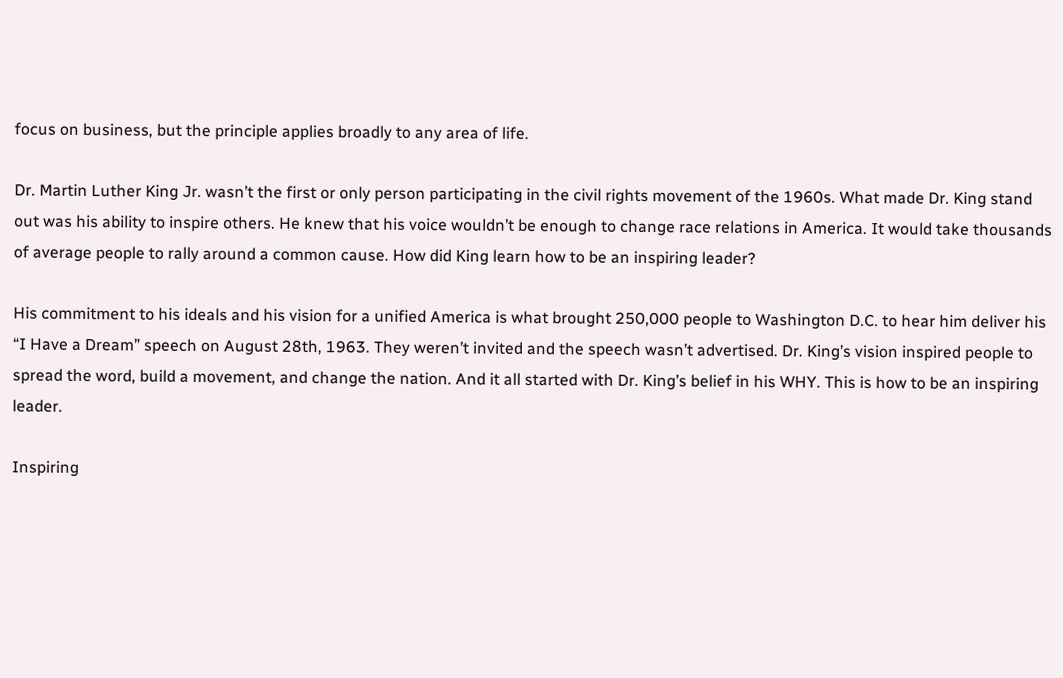focus on business, but the principle applies broadly to any area of life.

Dr. Martin Luther King Jr. wasn’t the first or only person participating in the civil rights movement of the 1960s. What made Dr. King stand out was his ability to inspire others. He knew that his voice wouldn’t be enough to change race relations in America. It would take thousands of average people to rally around a common cause. How did King learn how to be an inspiring leader?

His commitment to his ideals and his vision for a unified America is what brought 250,000 people to Washington D.C. to hear him deliver his “I Have a Dream” speech on August 28th, 1963. They weren’t invited and the speech wasn’t advertised. Dr. King’s vision inspired people to spread the word, build a movement, and change the nation. And it all started with Dr. King’s belief in his WHY. This is how to be an inspiring leader.

Inspiring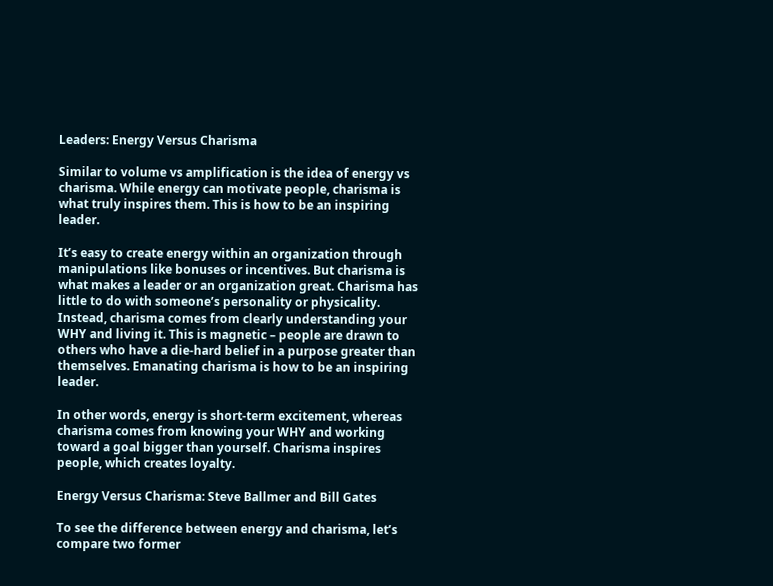Leaders: Energy Versus Charisma

Similar to volume vs amplification is the idea of energy vs charisma. While energy can motivate people, charisma is what truly inspires them. This is how to be an inspiring leader.

It’s easy to create energy within an organization through manipulations like bonuses or incentives. But charisma is what makes a leader or an organization great. Charisma has little to do with someone’s personality or physicality. Instead, charisma comes from clearly understanding your WHY and living it. This is magnetic – people are drawn to others who have a die-hard belief in a purpose greater than themselves. Emanating charisma is how to be an inspiring leader.

In other words, energy is short-term excitement, whereas charisma comes from knowing your WHY and working toward a goal bigger than yourself. Charisma inspires people, which creates loyalty.

Energy Versus Charisma: Steve Ballmer and Bill Gates

To see the difference between energy and charisma, let’s compare two former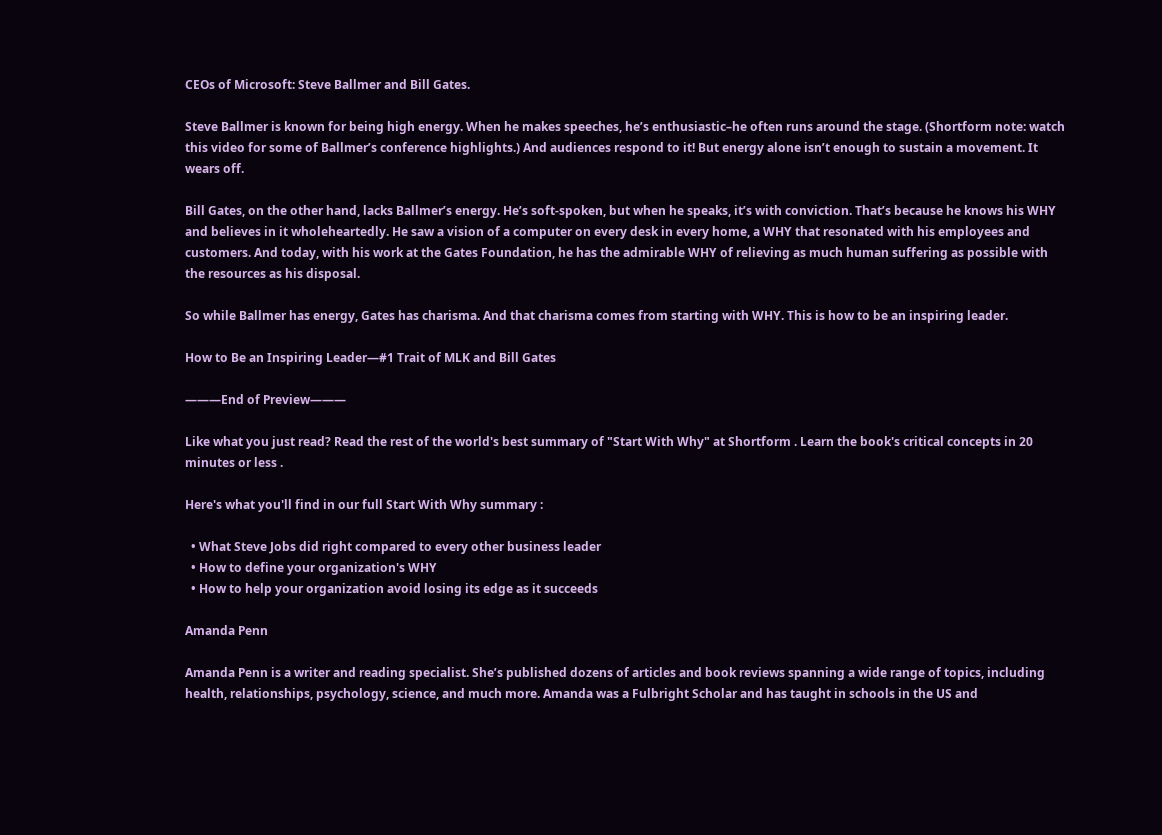CEOs of Microsoft: Steve Ballmer and Bill Gates.

Steve Ballmer is known for being high energy. When he makes speeches, he’s enthusiastic–he often runs around the stage. (Shortform note: watch this video for some of Ballmer’s conference highlights.) And audiences respond to it! But energy alone isn’t enough to sustain a movement. It wears off.

Bill Gates, on the other hand, lacks Ballmer’s energy. He’s soft-spoken, but when he speaks, it’s with conviction. That’s because he knows his WHY and believes in it wholeheartedly. He saw a vision of a computer on every desk in every home, a WHY that resonated with his employees and customers. And today, with his work at the Gates Foundation, he has the admirable WHY of relieving as much human suffering as possible with the resources as his disposal.

So while Ballmer has energy, Gates has charisma. And that charisma comes from starting with WHY. This is how to be an inspiring leader.

How to Be an Inspiring Leader—#1 Trait of MLK and Bill Gates

———End of Preview———

Like what you just read? Read the rest of the world's best summary of "Start With Why" at Shortform . Learn the book's critical concepts in 20 minutes or less .

Here's what you'll find in our full Start With Why summary :

  • What Steve Jobs did right compared to every other business leader
  • How to define your organization's WHY
  • How to help your organization avoid losing its edge as it succeeds

Amanda Penn

Amanda Penn is a writer and reading specialist. She’s published dozens of articles and book reviews spanning a wide range of topics, including health, relationships, psychology, science, and much more. Amanda was a Fulbright Scholar and has taught in schools in the US and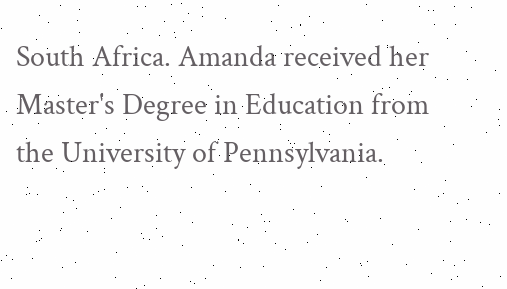South Africa. Amanda received her Master's Degree in Education from the University of Pennsylvania.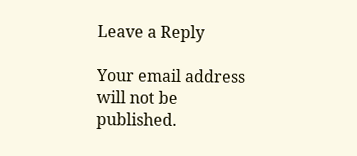Leave a Reply

Your email address will not be published.